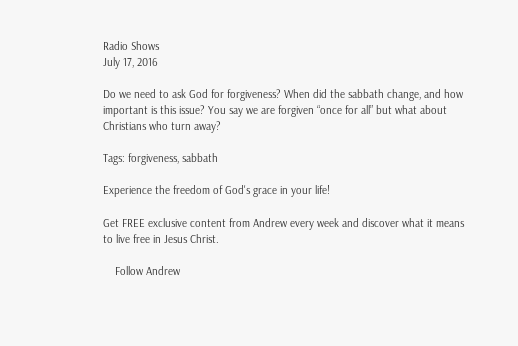Radio Shows
July 17, 2016

Do we need to ask God for forgiveness? When did the sabbath change, and how important is this issue? You say we are forgiven “once for all” but what about Christians who turn away?

Tags: forgiveness, sabbath

Experience the freedom of God's grace in your life!

Get FREE exclusive content from Andrew every week and discover what it means to live free in Jesus Christ.

    Follow Andrew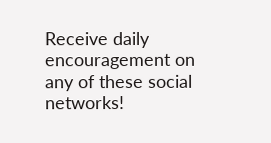Receive daily encouragement on any of these social networks!